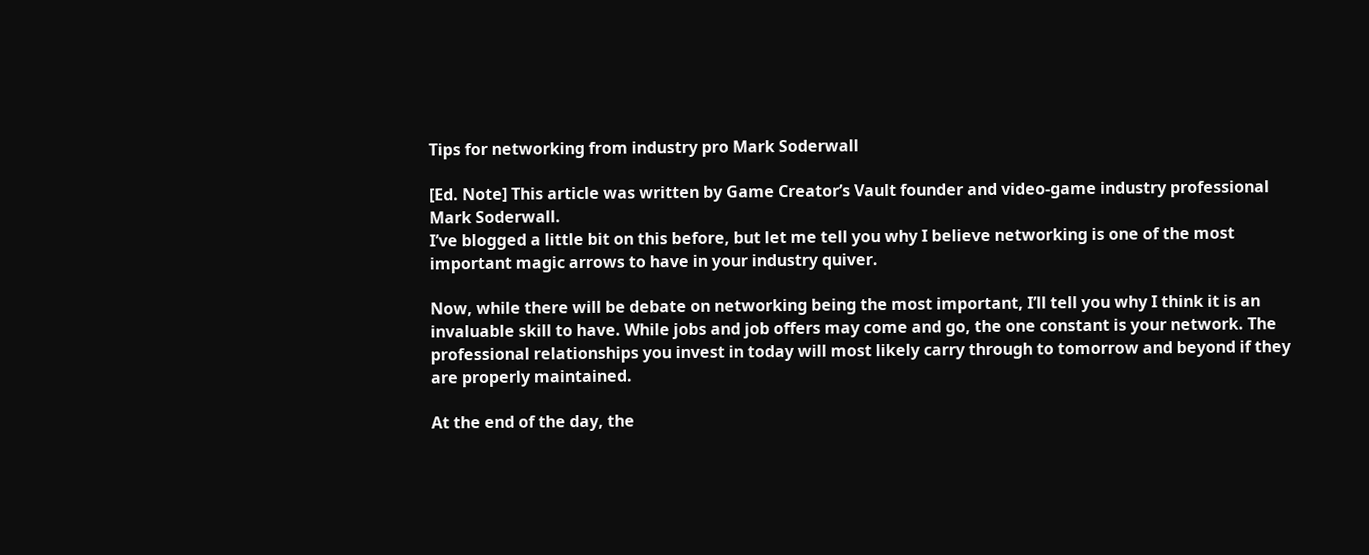Tips for networking from industry pro Mark Soderwall

[Ed. Note] This article was written by Game Creator’s Vault founder and video-game industry professional Mark Soderwall.
I’ve blogged a little bit on this before, but let me tell you why I believe networking is one of the most important magic arrows to have in your industry quiver.

Now, while there will be debate on networking being the most important, I’ll tell you why I think it is an invaluable skill to have. While jobs and job offers may come and go, the one constant is your network. The professional relationships you invest in today will most likely carry through to tomorrow and beyond if they are properly maintained.

At the end of the day, the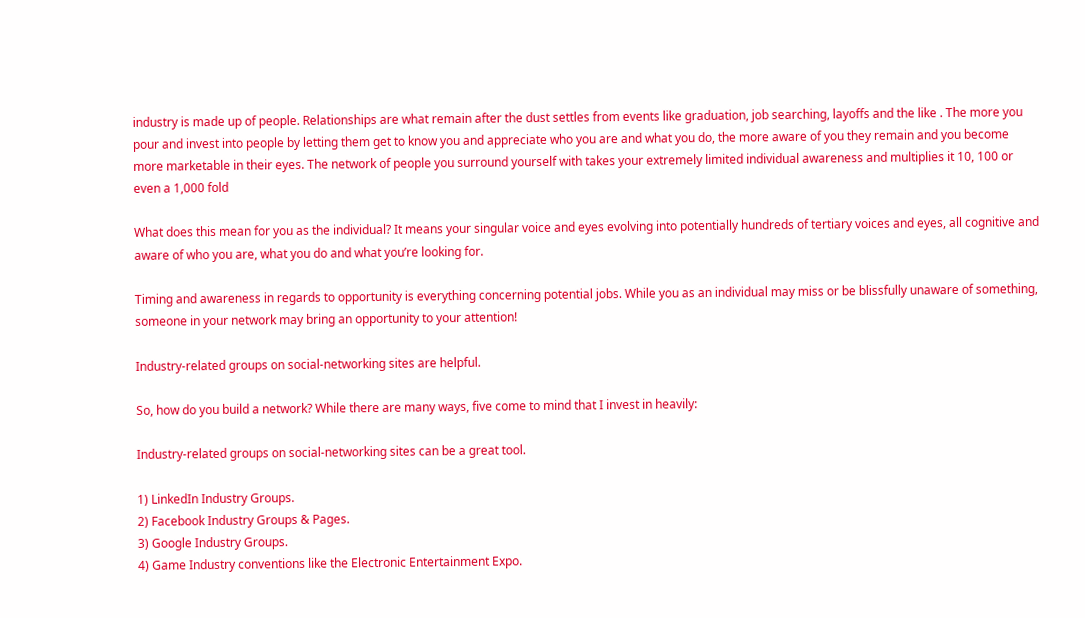industry is made up of people. Relationships are what remain after the dust settles from events like graduation, job searching, layoffs and the like . The more you pour and invest into people by letting them get to know you and appreciate who you are and what you do, the more aware of you they remain and you become more marketable in their eyes. The network of people you surround yourself with takes your extremely limited individual awareness and multiplies it 10, 100 or even a 1,000 fold

What does this mean for you as the individual? It means your singular voice and eyes evolving into potentially hundreds of tertiary voices and eyes, all cognitive and aware of who you are, what you do and what you’re looking for.

Timing and awareness in regards to opportunity is everything concerning potential jobs. While you as an individual may miss or be blissfully unaware of something, someone in your network may bring an opportunity to your attention!

Industry-related groups on social-networking sites are helpful.

So, how do you build a network? While there are many ways, five come to mind that I invest in heavily:

Industry-related groups on social-networking sites can be a great tool.

1) LinkedIn Industry Groups.
2) Facebook Industry Groups & Pages.
3) Google Industry Groups.
4) Game Industry conventions like the Electronic Entertainment Expo.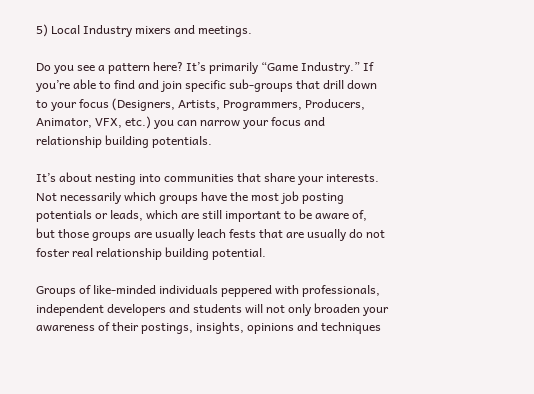5) Local Industry mixers and meetings.

Do you see a pattern here? It’s primarily “Game Industry.” If you’re able to find and join specific sub-groups that drill down to your focus (Designers, Artists, Programmers, Producers, Animator, VFX, etc.) you can narrow your focus and relationship building potentials.

It’s about nesting into communities that share your interests. Not necessarily which groups have the most job posting potentials or leads, which are still important to be aware of, but those groups are usually leach fests that are usually do not foster real relationship building potential.

Groups of like-minded individuals peppered with professionals, independent developers and students will not only broaden your awareness of their postings, insights, opinions and techniques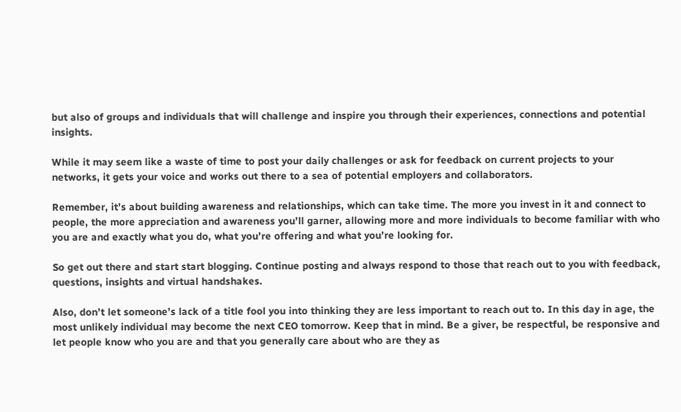but also of groups and individuals that will challenge and inspire you through their experiences, connections and potential insights.

While it may seem like a waste of time to post your daily challenges or ask for feedback on current projects to your networks, it gets your voice and works out there to a sea of potential employers and collaborators.

Remember, it’s about building awareness and relationships, which can take time. The more you invest in it and connect to people, the more appreciation and awareness you’ll garner, allowing more and more individuals to become familiar with who you are and exactly what you do, what you’re offering and what you’re looking for.

So get out there and start start blogging. Continue posting and always respond to those that reach out to you with feedback, questions, insights and virtual handshakes.

Also, don’t let someone’s lack of a title fool you into thinking they are less important to reach out to. In this day in age, the most unlikely individual may become the next CEO tomorrow. Keep that in mind. Be a giver, be respectful, be responsive and let people know who you are and that you generally care about who are they as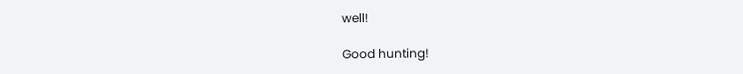well!

Good hunting!